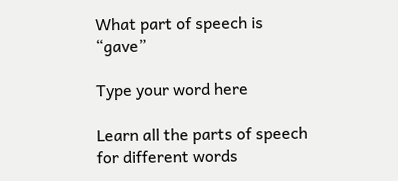What part of speech is “gave”

Type your word here

Learn all the parts of speech for different words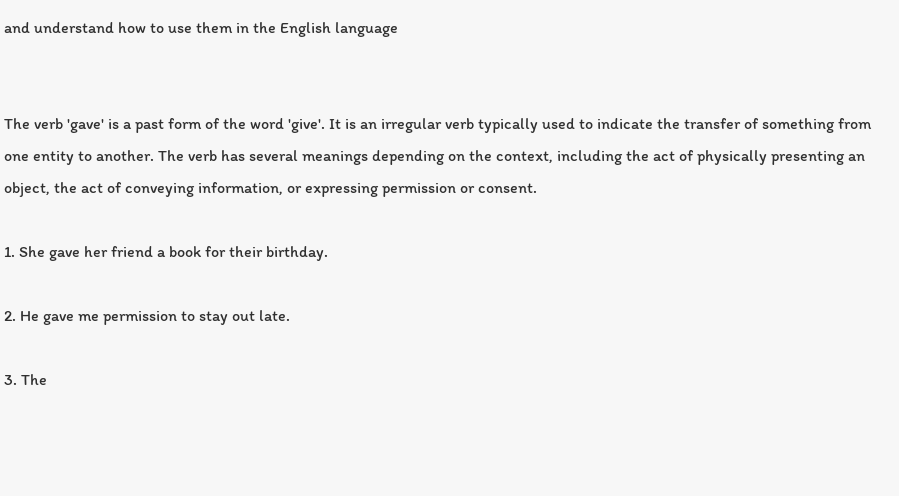and understand how to use them in the English language


The verb 'gave' is a past form of the word 'give'. It is an irregular verb typically used to indicate the transfer of something from one entity to another. The verb has several meanings depending on the context, including the act of physically presenting an object, the act of conveying information, or expressing permission or consent.

1. She gave her friend a book for their birthday.

2. He gave me permission to stay out late.

3. The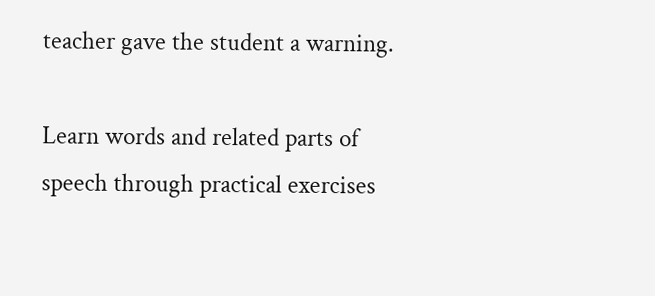teacher gave the student a warning.

Learn words and related parts of speech through practical exercises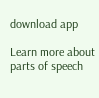download app

Learn more about parts of speech